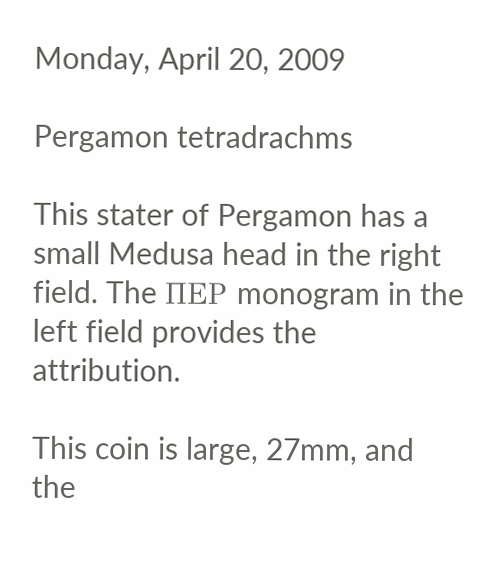Monday, April 20, 2009

Pergamon tetradrachms

This stater of Pergamon has a small Medusa head in the right field. The ΠΕΡ monogram in the left field provides the attribution.

This coin is large, 27mm, and the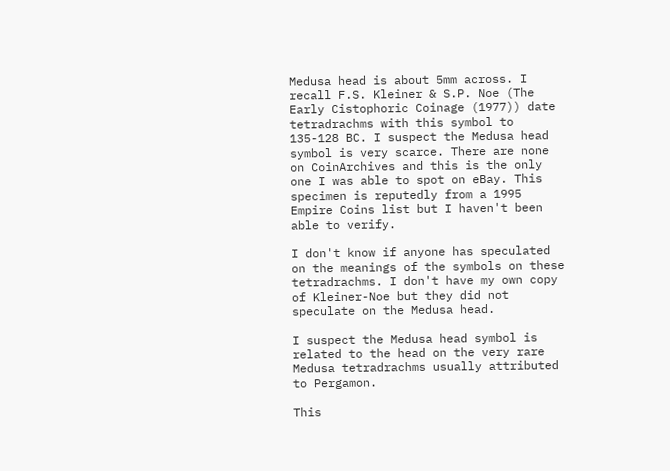Medusa head is about 5mm across. I recall F.S. Kleiner & S.P. Noe (The Early Cistophoric Coinage (1977)) date tetradrachms with this symbol to 135-128 BC. I suspect the Medusa head symbol is very scarce. There are none on CoinArchives and this is the only one I was able to spot on eBay. This specimen is reputedly from a 1995 Empire Coins list but I haven't been able to verify.

I don't know if anyone has speculated on the meanings of the symbols on these tetradrachms. I don't have my own copy of Kleiner-Noe but they did not speculate on the Medusa head.

I suspect the Medusa head symbol is related to the head on the very rare Medusa tetradrachms usually attributed to Pergamon.

This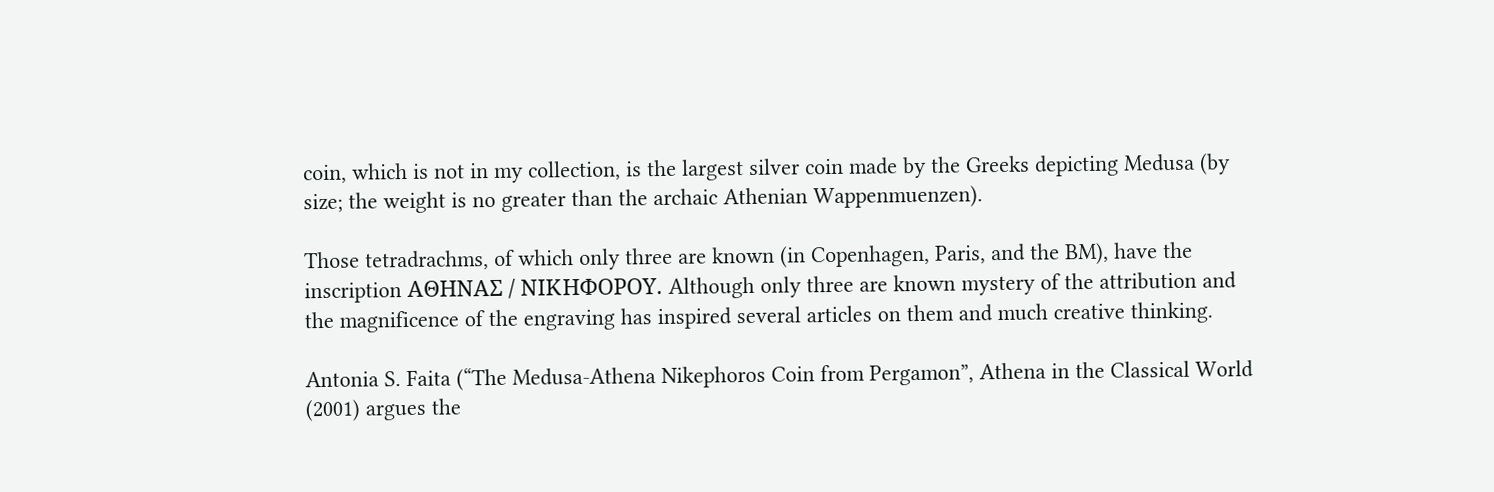coin, which is not in my collection, is the largest silver coin made by the Greeks depicting Medusa (by size; the weight is no greater than the archaic Athenian Wappenmuenzen).

Those tetradrachms, of which only three are known (in Copenhagen, Paris, and the BM), have the inscription ΑΘΗΝΑΣ / ΝΙΚΗΦΟΡΟΥ. Although only three are known mystery of the attribution and the magnificence of the engraving has inspired several articles on them and much creative thinking.

Antonia S. Faita (“The Medusa-Athena Nikephoros Coin from Pergamon”, Athena in the Classical World (2001) argues the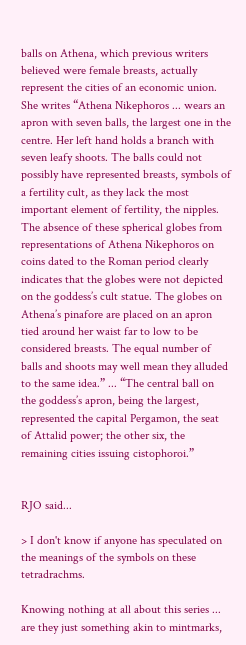balls on Athena, which previous writers believed were female breasts, actually represent the cities of an economic union. She writes “Athena Nikephoros ... wears an apron with seven balls, the largest one in the centre. Her left hand holds a branch with seven leafy shoots. The balls could not possibly have represented breasts, symbols of a fertility cult, as they lack the most important element of fertility, the nipples. The absence of these spherical globes from representations of Athena Nikephoros on coins dated to the Roman period clearly indicates that the globes were not depicted on the goddess’s cult statue. The globes on Athena’s pinafore are placed on an apron tied around her waist far to low to be considered breasts. The equal number of balls and shoots may well mean they alluded to the same idea.” ... “The central ball on the goddess’s apron, being the largest, represented the capital Pergamon, the seat of Attalid power; the other six, the remaining cities issuing cistophoroi.”


RJO said...

> I don't know if anyone has speculated on the meanings of the symbols on these tetradrachms.

Knowing nothing at all about this series ... are they just something akin to mintmarks,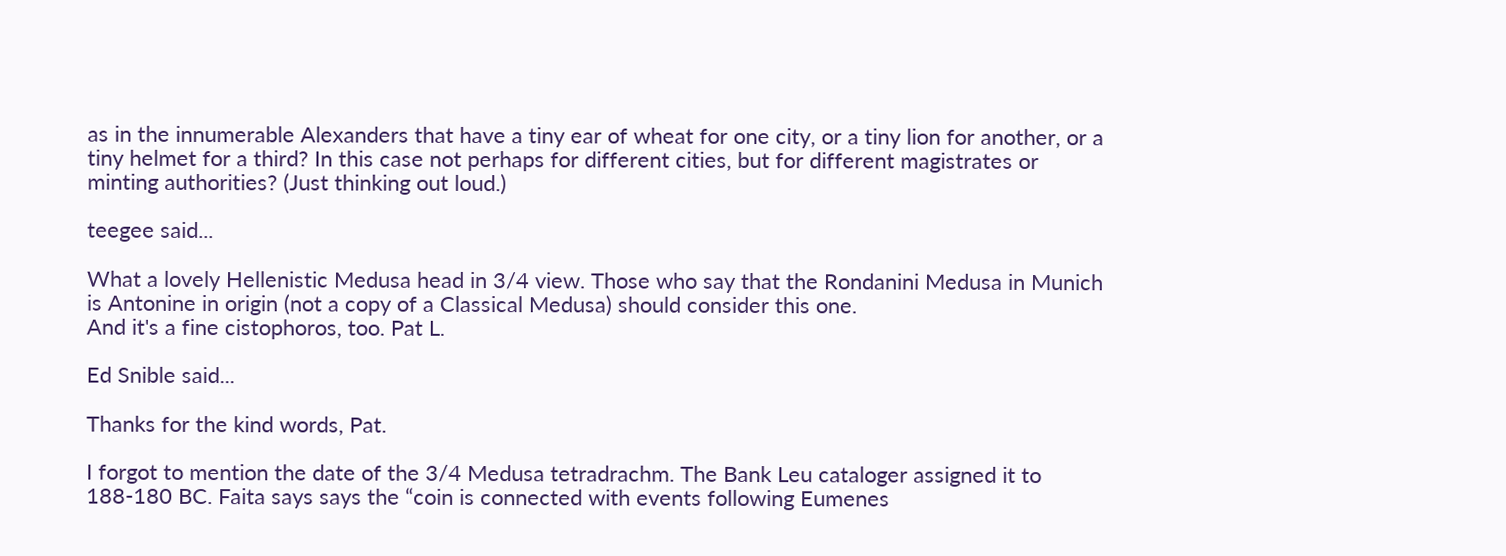as in the innumerable Alexanders that have a tiny ear of wheat for one city, or a tiny lion for another, or a tiny helmet for a third? In this case not perhaps for different cities, but for different magistrates or minting authorities? (Just thinking out loud.)

teegee said...

What a lovely Hellenistic Medusa head in 3/4 view. Those who say that the Rondanini Medusa in Munich is Antonine in origin (not a copy of a Classical Medusa) should consider this one.
And it's a fine cistophoros, too. Pat L.

Ed Snible said...

Thanks for the kind words, Pat.

I forgot to mention the date of the 3/4 Medusa tetradrachm. The Bank Leu cataloger assigned it to 188-180 BC. Faita says says the “coin is connected with events following Eumenes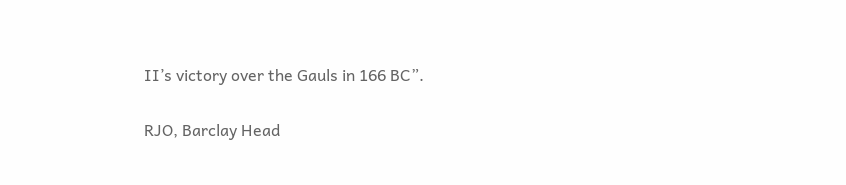II’s victory over the Gauls in 166 BC”.

RJO, Barclay Head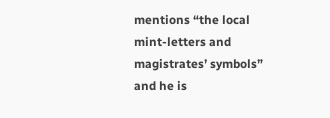mentions “the local mint-letters and magistrates’ symbols” and he is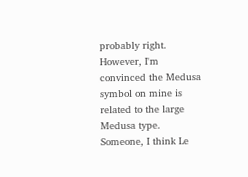probably right. However, I'm convinced the Medusa symbol on mine is related to the large Medusa type. Someone, I think Le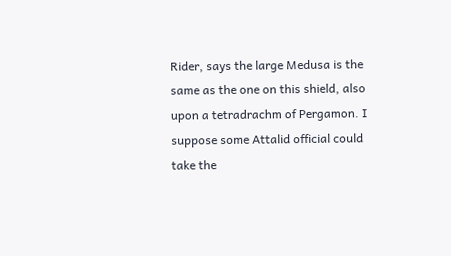Rider, says the large Medusa is the same as the one on this shield, also upon a tetradrachm of Pergamon. I suppose some Attalid official could take the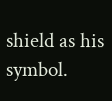shield as his symbol.